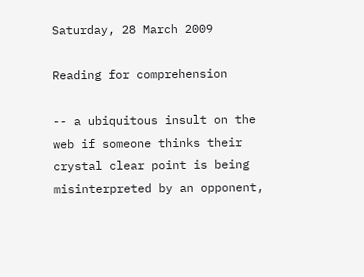Saturday, 28 March 2009

Reading for comprehension

-- a ubiquitous insult on the web if someone thinks their crystal clear point is being misinterpreted by an opponent,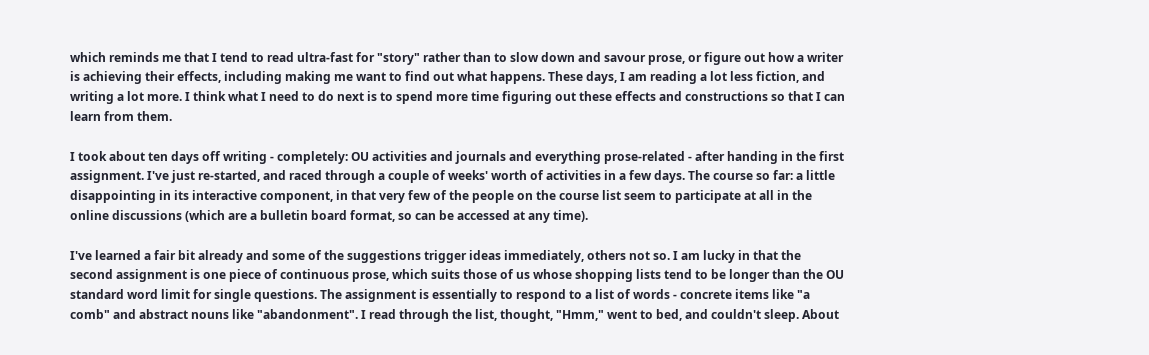which reminds me that I tend to read ultra-fast for "story" rather than to slow down and savour prose, or figure out how a writer is achieving their effects, including making me want to find out what happens. These days, I am reading a lot less fiction, and writing a lot more. I think what I need to do next is to spend more time figuring out these effects and constructions so that I can learn from them.

I took about ten days off writing - completely: OU activities and journals and everything prose-related - after handing in the first assignment. I've just re-started, and raced through a couple of weeks' worth of activities in a few days. The course so far: a little disappointing in its interactive component, in that very few of the people on the course list seem to participate at all in the online discussions (which are a bulletin board format, so can be accessed at any time).

I've learned a fair bit already and some of the suggestions trigger ideas immediately, others not so. I am lucky in that the second assignment is one piece of continuous prose, which suits those of us whose shopping lists tend to be longer than the OU standard word limit for single questions. The assignment is essentially to respond to a list of words - concrete items like "a comb" and abstract nouns like "abandonment". I read through the list, thought, "Hmm," went to bed, and couldn't sleep. About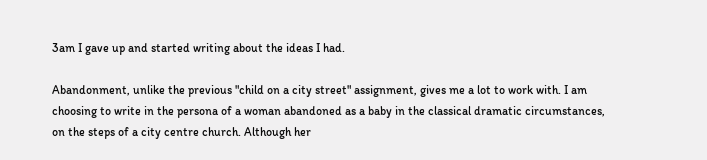3am I gave up and started writing about the ideas I had.

Abandonment, unlike the previous "child on a city street" assignment, gives me a lot to work with. I am choosing to write in the persona of a woman abandoned as a baby in the classical dramatic circumstances, on the steps of a city centre church. Although her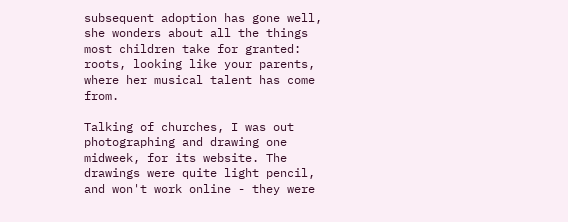subsequent adoption has gone well, she wonders about all the things most children take for granted: roots, looking like your parents, where her musical talent has come from.

Talking of churches, I was out photographing and drawing one midweek, for its website. The drawings were quite light pencil, and won't work online - they were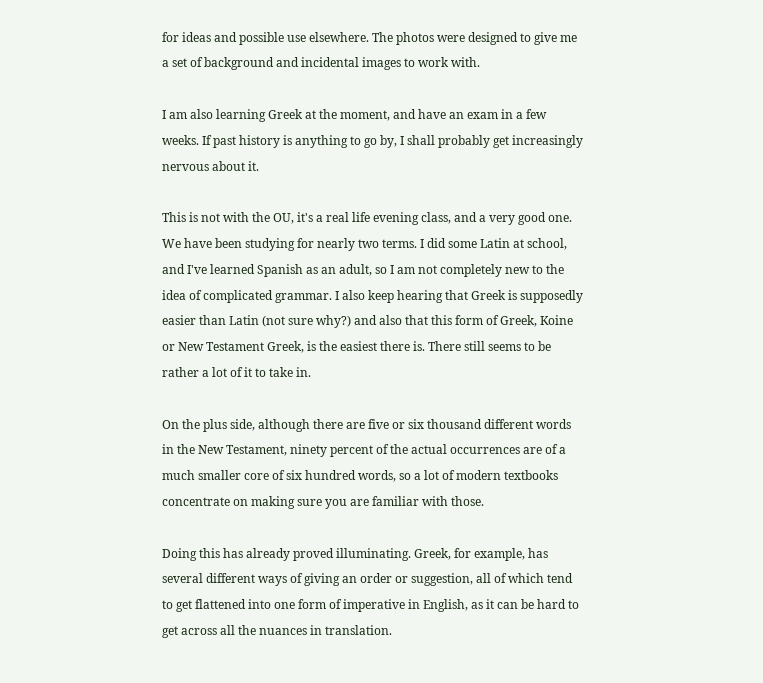for ideas and possible use elsewhere. The photos were designed to give me a set of background and incidental images to work with.

I am also learning Greek at the moment, and have an exam in a few weeks. If past history is anything to go by, I shall probably get increasingly nervous about it.

This is not with the OU, it's a real life evening class, and a very good one. We have been studying for nearly two terms. I did some Latin at school, and I've learned Spanish as an adult, so I am not completely new to the idea of complicated grammar. I also keep hearing that Greek is supposedly easier than Latin (not sure why?) and also that this form of Greek, Koine or New Testament Greek, is the easiest there is. There still seems to be rather a lot of it to take in.

On the plus side, although there are five or six thousand different words in the New Testament, ninety percent of the actual occurrences are of a much smaller core of six hundred words, so a lot of modern textbooks concentrate on making sure you are familiar with those.

Doing this has already proved illuminating. Greek, for example, has several different ways of giving an order or suggestion, all of which tend to get flattened into one form of imperative in English, as it can be hard to get across all the nuances in translation.